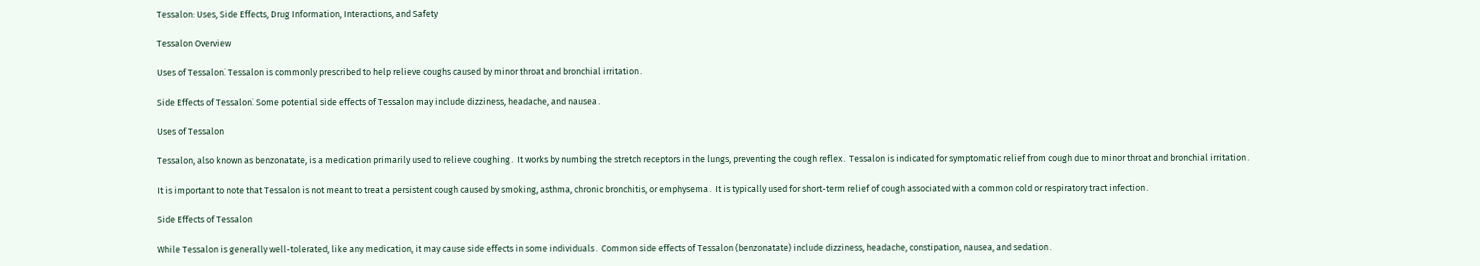Tessalon: Uses, Side Effects, Drug Information, Interactions, and Safety

Tessalon Overview

Uses of Tessalon⁚ Tessalon is commonly prescribed to help relieve coughs caused by minor throat and bronchial irritation․

Side Effects of Tessalon⁚ Some potential side effects of Tessalon may include dizziness, headache, and nausea․

Uses of Tessalon

Tessalon, also known as benzonatate, is a medication primarily used to relieve coughing․ It works by numbing the stretch receptors in the lungs, preventing the cough reflex․ Tessalon is indicated for symptomatic relief from cough due to minor throat and bronchial irritation․

It is important to note that Tessalon is not meant to treat a persistent cough caused by smoking, asthma, chronic bronchitis, or emphysema․ It is typically used for short-term relief of cough associated with a common cold or respiratory tract infection․

Side Effects of Tessalon

While Tessalon is generally well-tolerated, like any medication, it may cause side effects in some individuals․ Common side effects of Tessalon (benzonatate) include dizziness, headache, constipation, nausea, and sedation․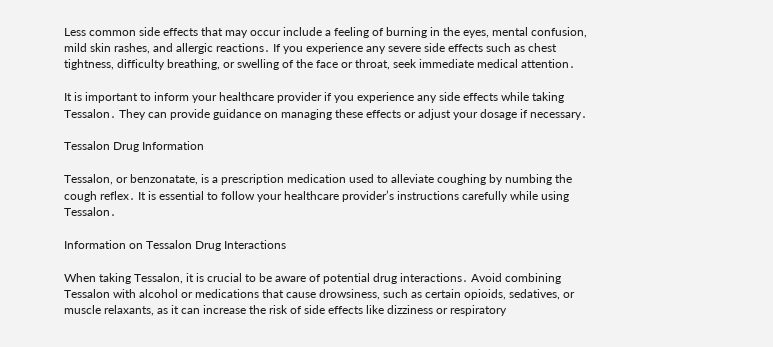Less common side effects that may occur include a feeling of burning in the eyes, mental confusion, mild skin rashes, and allergic reactions․ If you experience any severe side effects such as chest tightness, difficulty breathing, or swelling of the face or throat, seek immediate medical attention․

It is important to inform your healthcare provider if you experience any side effects while taking Tessalon․ They can provide guidance on managing these effects or adjust your dosage if necessary․

Tessalon Drug Information

Tessalon, or benzonatate, is a prescription medication used to alleviate coughing by numbing the cough reflex․ It is essential to follow your healthcare provider’s instructions carefully while using Tessalon․

Information on Tessalon Drug Interactions

When taking Tessalon, it is crucial to be aware of potential drug interactions․ Avoid combining Tessalon with alcohol or medications that cause drowsiness, such as certain opioids, sedatives, or muscle relaxants, as it can increase the risk of side effects like dizziness or respiratory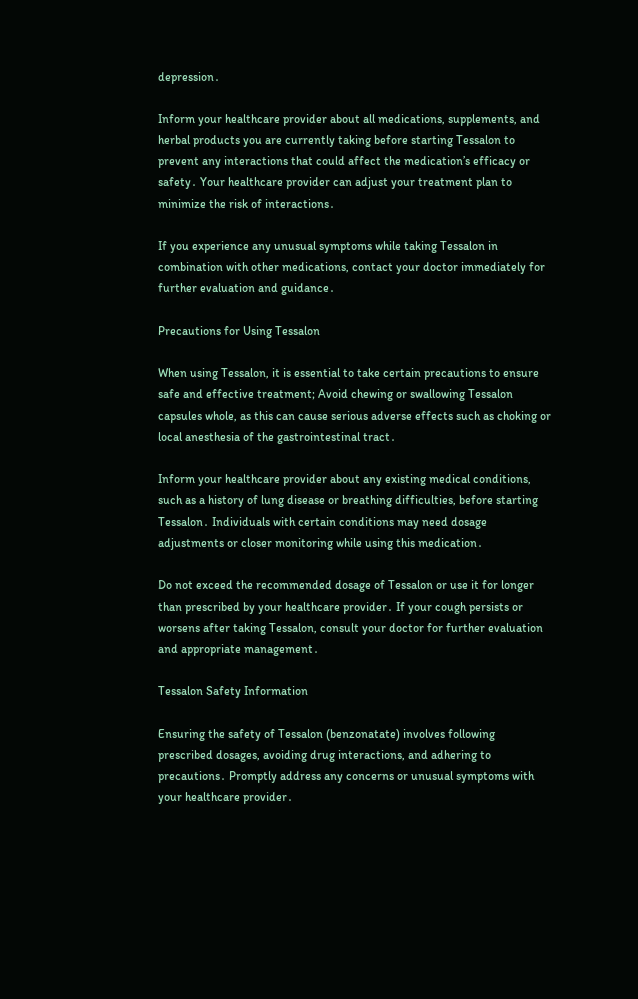depression․

Inform your healthcare provider about all medications, supplements, and herbal products you are currently taking before starting Tessalon to prevent any interactions that could affect the medication’s efficacy or safety․ Your healthcare provider can adjust your treatment plan to minimize the risk of interactions․

If you experience any unusual symptoms while taking Tessalon in combination with other medications, contact your doctor immediately for further evaluation and guidance․

Precautions for Using Tessalon

When using Tessalon, it is essential to take certain precautions to ensure safe and effective treatment; Avoid chewing or swallowing Tessalon capsules whole, as this can cause serious adverse effects such as choking or local anesthesia of the gastrointestinal tract․

Inform your healthcare provider about any existing medical conditions, such as a history of lung disease or breathing difficulties, before starting Tessalon․ Individuals with certain conditions may need dosage adjustments or closer monitoring while using this medication․

Do not exceed the recommended dosage of Tessalon or use it for longer than prescribed by your healthcare provider․ If your cough persists or worsens after taking Tessalon, consult your doctor for further evaluation and appropriate management․

Tessalon Safety Information

Ensuring the safety of Tessalon (benzonatate) involves following prescribed dosages, avoiding drug interactions, and adhering to precautions․ Promptly address any concerns or unusual symptoms with your healthcare provider․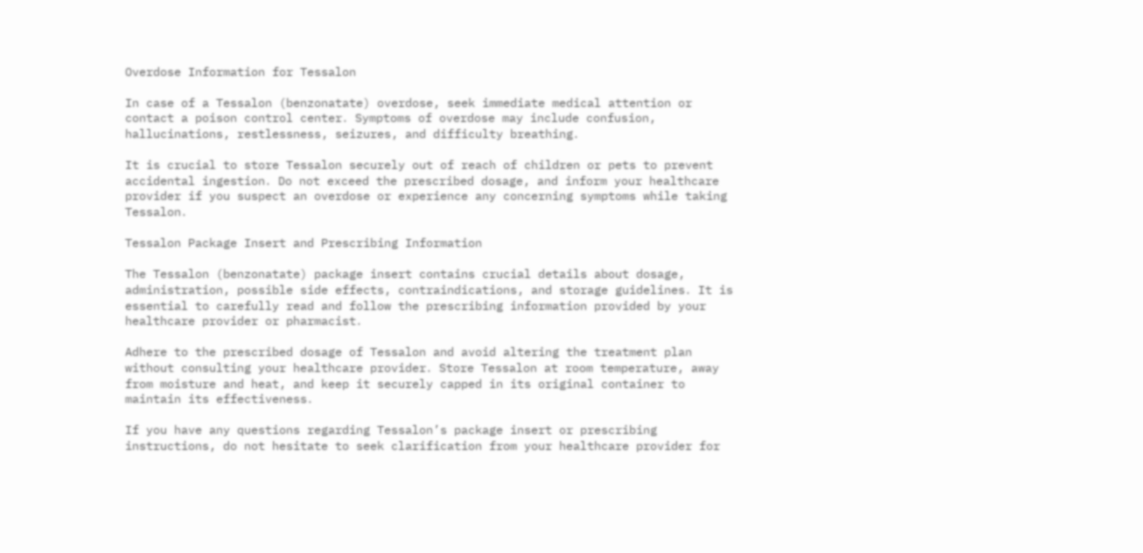Overdose Information for Tessalon

In case of a Tessalon (benzonatate) overdose, seek immediate medical attention or contact a poison control center․ Symptoms of overdose may include confusion, hallucinations, restlessness, seizures, and difficulty breathing․

It is crucial to store Tessalon securely out of reach of children or pets to prevent accidental ingestion․ Do not exceed the prescribed dosage, and inform your healthcare provider if you suspect an overdose or experience any concerning symptoms while taking Tessalon․

Tessalon Package Insert and Prescribing Information

The Tessalon (benzonatate) package insert contains crucial details about dosage, administration, possible side effects, contraindications, and storage guidelines․ It is essential to carefully read and follow the prescribing information provided by your healthcare provider or pharmacist․

Adhere to the prescribed dosage of Tessalon and avoid altering the treatment plan without consulting your healthcare provider․ Store Tessalon at room temperature, away from moisture and heat, and keep it securely capped in its original container to maintain its effectiveness․

If you have any questions regarding Tessalon’s package insert or prescribing instructions, do not hesitate to seek clarification from your healthcare provider for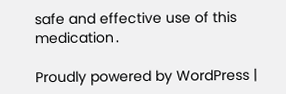safe and effective use of this medication․

Proudly powered by WordPress |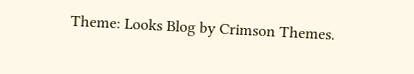Theme: Looks Blog by Crimson Themes.